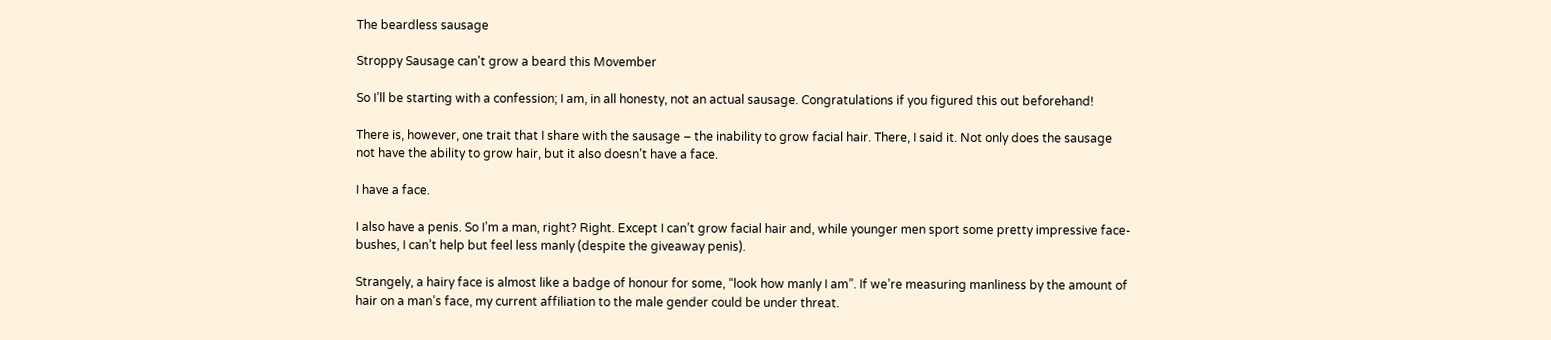The beardless sausage

Stroppy Sausage can't grow a beard this Movember

So I’ll be starting with a confession; I am, in all honesty, not an actual sausage. Congratulations if you figured this out beforehand!

There is, however, one trait that I share with the sausage – the inability to grow facial hair. There, I said it. Not only does the sausage not have the ability to grow hair, but it also doesn’t have a face.

I have a face.

I also have a penis. So I’m a man, right? Right. Except I can’t grow facial hair and, while younger men sport some pretty impressive face-bushes, I can’t help but feel less manly (despite the giveaway penis).

Strangely, a hairy face is almost like a badge of honour for some, “look how manly I am”. If we’re measuring manliness by the amount of hair on a man’s face, my current affiliation to the male gender could be under threat.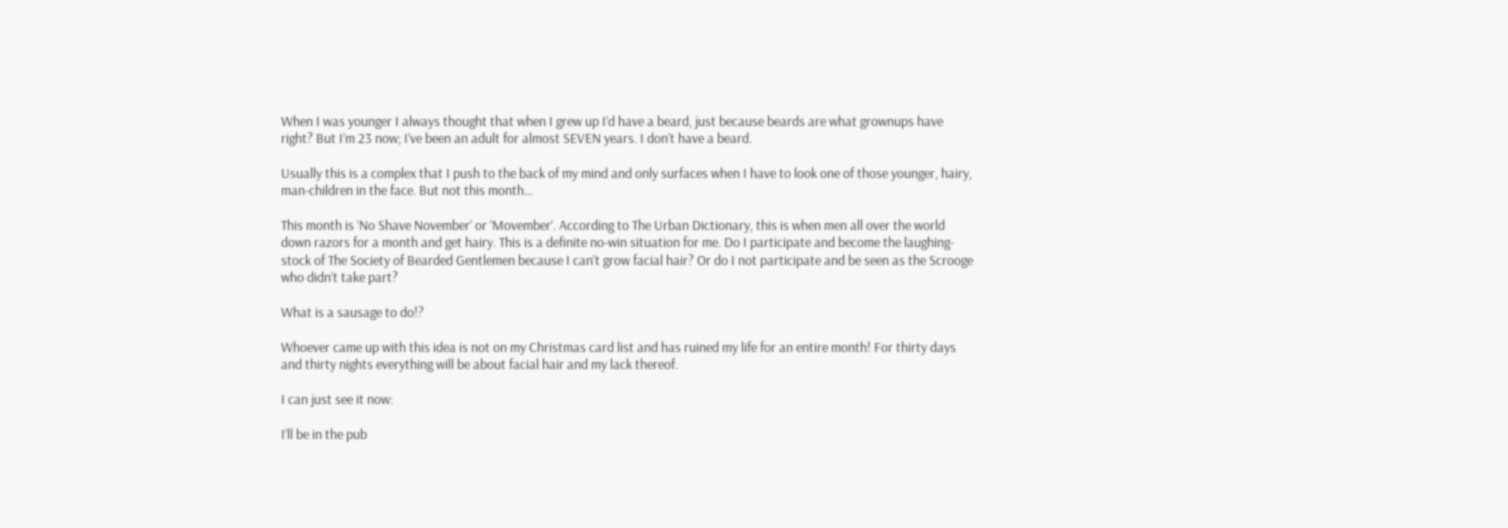When I was younger I always thought that when I grew up I’d have a beard, just because beards are what grownups have right? But I’m 23 now; I’ve been an adult for almost SEVEN years. I don’t have a beard.

Usually this is a complex that I push to the back of my mind and only surfaces when I have to look one of those younger, hairy, man-children in the face. But not this month…

This month is ‘No Shave November’ or ‘Movember‘. According to The Urban Dictionary, this is when men all over the world down razors for a month and get hairy. This is a definite no-win situation for me. Do I participate and become the laughing-stock of The Society of Bearded Gentlemen because I can’t grow facial hair? Or do I not participate and be seen as the Scrooge who didn’t take part?

What is a sausage to do!?

Whoever came up with this idea is not on my Christmas card list and has ruined my life for an entire month! For thirty days and thirty nights everything will be about facial hair and my lack thereof.

I can just see it now:

I’ll be in the pub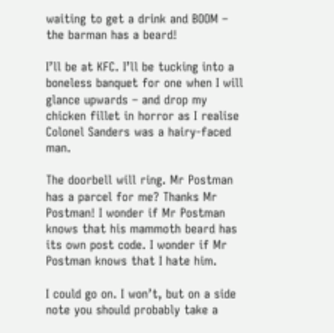waiting to get a drink and BOOM – the barman has a beard!

I’ll be at KFC. I’ll be tucking into a boneless banquet for one when I will glance upwards – and drop my chicken fillet in horror as I realise Colonel Sanders was a hairy-faced man.

The doorbell will ring. Mr Postman has a parcel for me? Thanks Mr Postman! I wonder if Mr Postman knows that his mammoth beard has its own post code. I wonder if Mr Postman knows that I hate him.

I could go on. I won’t, but on a side note you should probably take a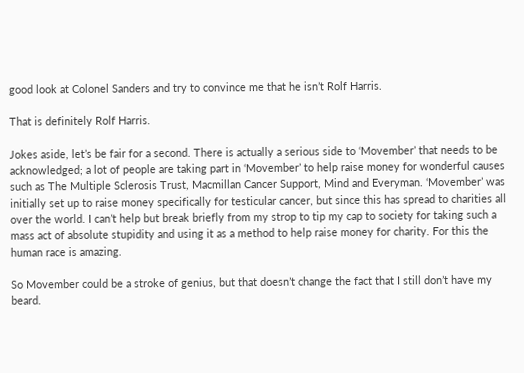good look at Colonel Sanders and try to convince me that he isn’t Rolf Harris.

That is definitely Rolf Harris.

Jokes aside, let’s be fair for a second. There is actually a serious side to ‘Movember’ that needs to be acknowledged; a lot of people are taking part in ‘Movember’ to help raise money for wonderful causes such as The Multiple Sclerosis Trust, Macmillan Cancer Support, Mind and Everyman. ‘Movember’ was initially set up to raise money specifically for testicular cancer, but since this has spread to charities all over the world. I can’t help but break briefly from my strop to tip my cap to society for taking such a mass act of absolute stupidity and using it as a method to help raise money for charity. For this the human race is amazing.

So Movember could be a stroke of genius, but that doesn’t change the fact that I still don’t have my beard.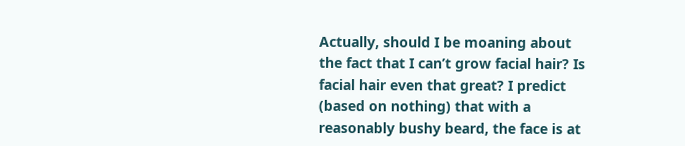Actually, should I be moaning about the fact that I can’t grow facial hair? Is facial hair even that great? I predict (based on nothing) that with a reasonably bushy beard, the face is at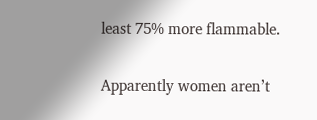least 75% more flammable.

Apparently women aren’t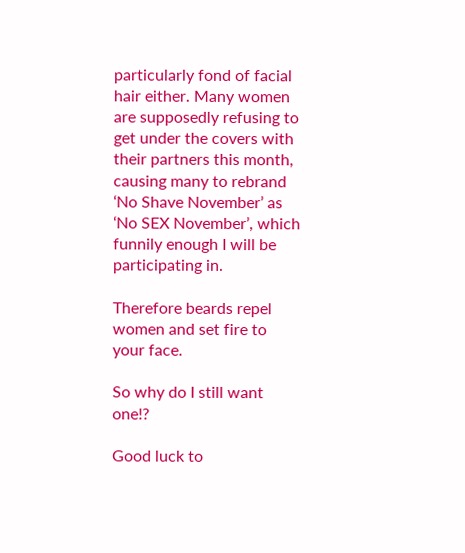particularly fond of facial hair either. Many women are supposedly refusing to get under the covers with their partners this month, causing many to rebrand ‘No Shave November’ as ‘No SEX November’, which funnily enough I will be participating in.

Therefore beards repel women and set fire to your face.

So why do I still want one!?

Good luck to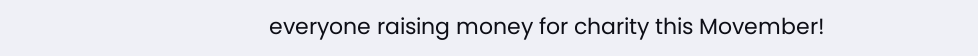everyone raising money for charity this Movember!